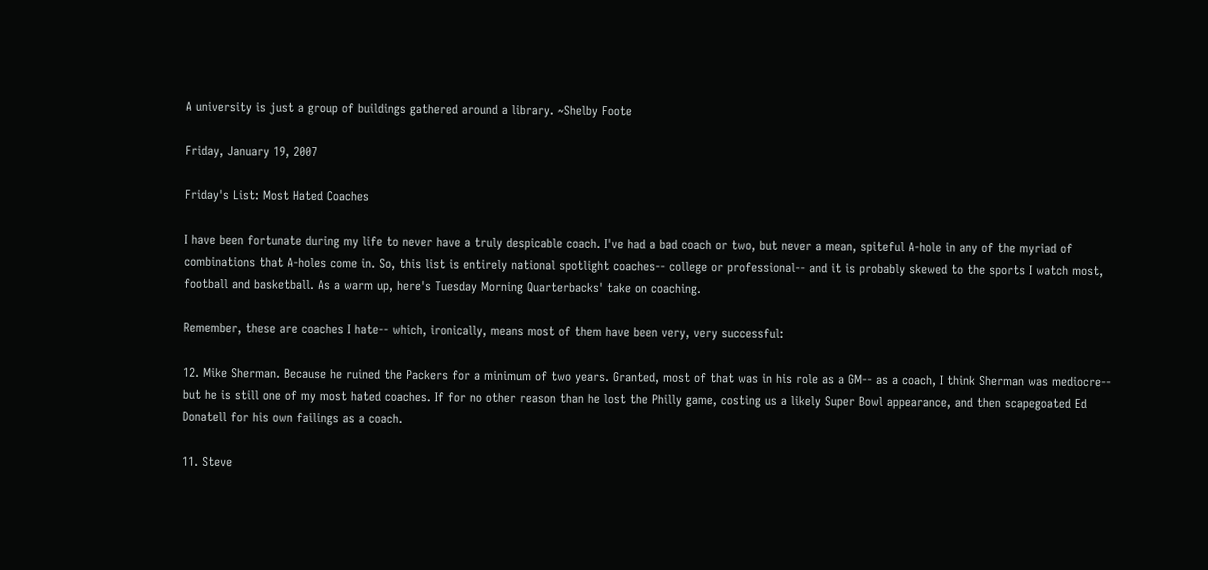A university is just a group of buildings gathered around a library. ~Shelby Foote

Friday, January 19, 2007

Friday's List: Most Hated Coaches

I have been fortunate during my life to never have a truly despicable coach. I've had a bad coach or two, but never a mean, spiteful A-hole in any of the myriad of combinations that A-holes come in. So, this list is entirely national spotlight coaches-- college or professional-- and it is probably skewed to the sports I watch most, football and basketball. As a warm up, here's Tuesday Morning Quarterbacks' take on coaching.

Remember, these are coaches I hate-- which, ironically, means most of them have been very, very successful:

12. Mike Sherman. Because he ruined the Packers for a minimum of two years. Granted, most of that was in his role as a GM-- as a coach, I think Sherman was mediocre-- but he is still one of my most hated coaches. If for no other reason than he lost the Philly game, costing us a likely Super Bowl appearance, and then scapegoated Ed Donatell for his own failings as a coach.

11. Steve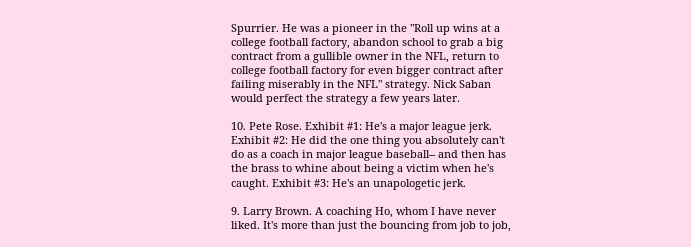Spurrier. He was a pioneer in the "Roll up wins at a college football factory, abandon school to grab a big contract from a gullible owner in the NFL, return to college football factory for even bigger contract after failing miserably in the NFL" strategy. Nick Saban would perfect the strategy a few years later.

10. Pete Rose. Exhibit #1: He's a major league jerk. Exhibit #2: He did the one thing you absolutely can't do as a coach in major league baseball-- and then has the brass to whine about being a victim when he's caught. Exhibit #3: He's an unapologetic jerk.

9. Larry Brown. A coaching Ho, whom I have never liked. It's more than just the bouncing from job to job,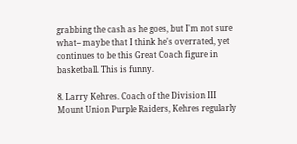grabbing the cash as he goes, but I'm not sure what-- maybe that I think he's overrated, yet continues to be this Great Coach figure in basketball. This is funny.

8. Larry Kehres. Coach of the Division III Mount Union Purple Raiders, Kehres regularly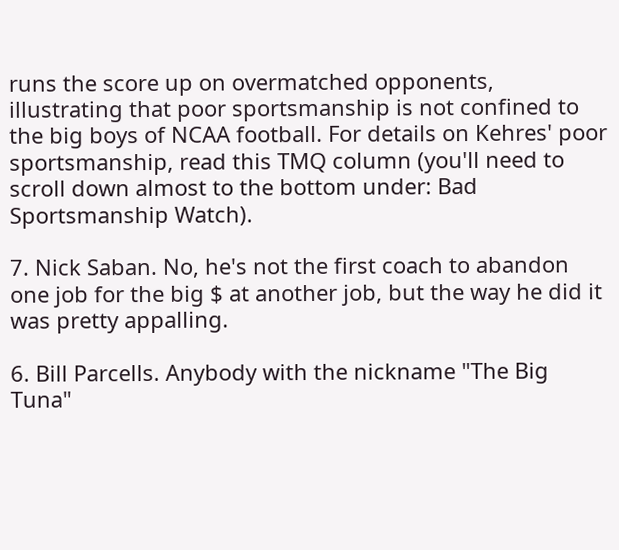runs the score up on overmatched opponents, illustrating that poor sportsmanship is not confined to the big boys of NCAA football. For details on Kehres' poor sportsmanship, read this TMQ column (you'll need to scroll down almost to the bottom under: Bad Sportsmanship Watch).

7. Nick Saban. No, he's not the first coach to abandon one job for the big $ at another job, but the way he did it was pretty appalling.

6. Bill Parcells. Anybody with the nickname "The Big Tuna"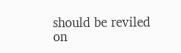should be reviled on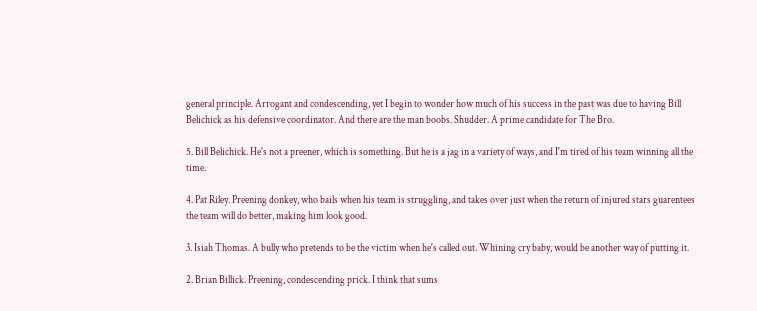general principle. Arrogant and condescending, yet I begin to wonder how much of his success in the past was due to having Bill Belichick as his defensive coordinator. And there are the man boobs. Shudder. A prime candidate for The Bro.

5. Bill Belichick. He's not a preener, which is something. But he is a jag in a variety of ways, and I'm tired of his team winning all the time.

4. Pat Riley. Preening donkey, who bails when his team is struggling, and takes over just when the return of injured stars guarentees the team will do better, making him look good.

3. Isiah Thomas. A bully who pretends to be the victim when he's called out. Whining cry baby, would be another way of putting it.

2. Brian Billick. Preening, condescending prick. I think that sums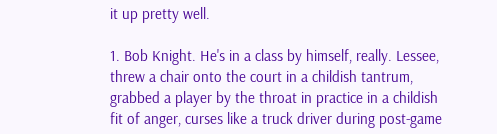it up pretty well.

1. Bob Knight. He's in a class by himself, really. Lessee, threw a chair onto the court in a childish tantrum, grabbed a player by the throat in practice in a childish fit of anger, curses like a truck driver during post-game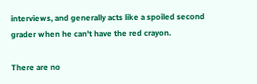interviews, and generally acts like a spoiled second grader when he can't have the red crayon.

There are no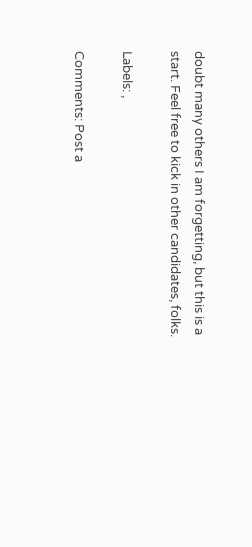doubt many others I am forgetting, but this is a start. Feel free to kick in other candidates, folks.

Labels: ,

Comments: Post a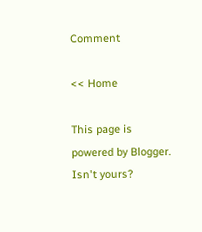Comment

<< Home

This page is powered by Blogger. Isn't yours?